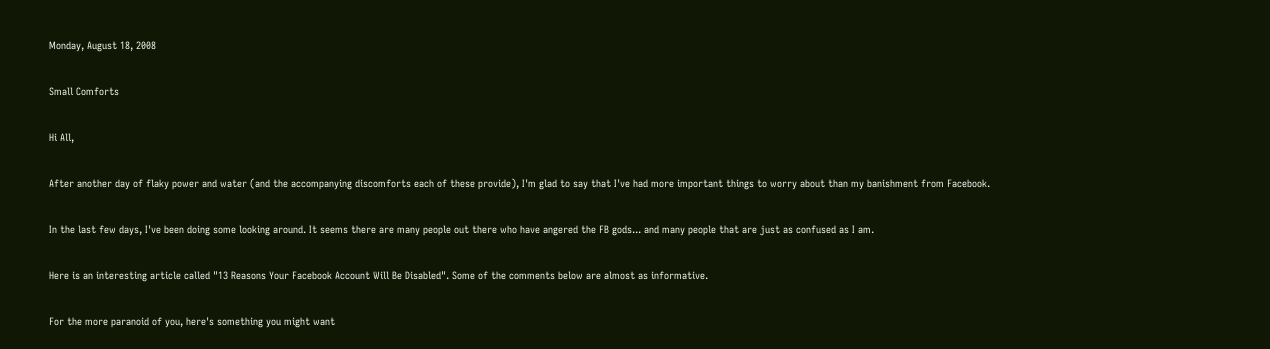Monday, August 18, 2008

Small Comforts

Hi All,

After another day of flaky power and water (and the accompanying discomforts each of these provide), I'm glad to say that I've had more important things to worry about than my banishment from Facebook.

In the last few days, I've been doing some looking around. It seems there are many people out there who have angered the FB gods... and many people that are just as confused as I am.

Here is an interesting article called "13 Reasons Your Facebook Account Will Be Disabled". Some of the comments below are almost as informative.

For the more paranoid of you, here's something you might want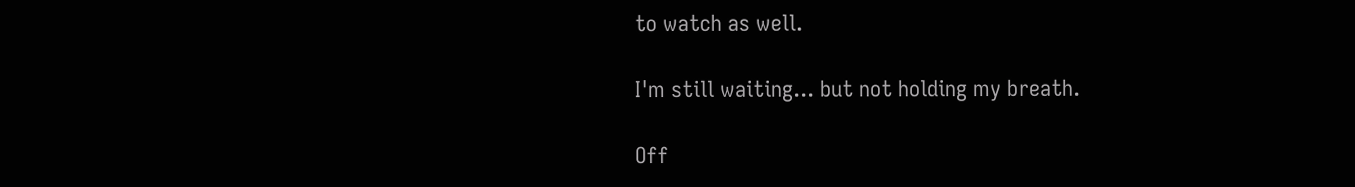to watch as well.

I'm still waiting... but not holding my breath.

Off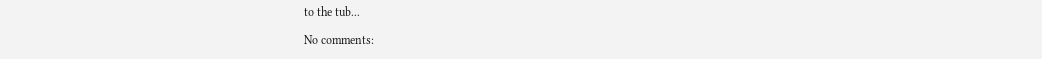to the tub...

No comments: